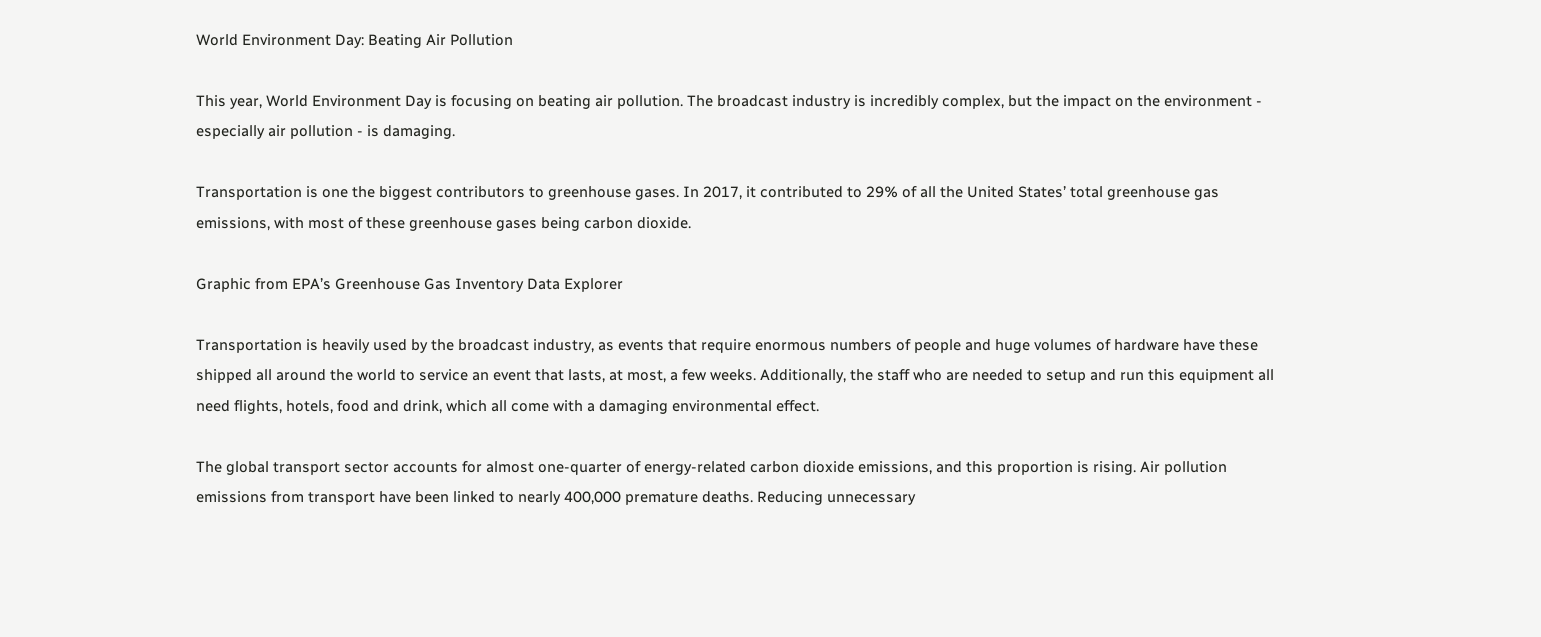World Environment Day: Beating Air Pollution

This year, World Environment Day is focusing on beating air pollution. The broadcast industry is incredibly complex, but the impact on the environment - especially air pollution - is damaging.

Transportation is one the biggest contributors to greenhouse gases. In 2017, it contributed to 29% of all the United States’ total greenhouse gas emissions, with most of these greenhouse gases being carbon dioxide.

Graphic from EPA’s Greenhouse Gas Inventory Data Explorer

Transportation is heavily used by the broadcast industry, as events that require enormous numbers of people and huge volumes of hardware have these shipped all around the world to service an event that lasts, at most, a few weeks. Additionally, the staff who are needed to setup and run this equipment all need flights, hotels, food and drink, which all come with a damaging environmental effect.

The global transport sector accounts for almost one-quarter of energy-related carbon dioxide emissions, and this proportion is rising. Air pollution emissions from transport have been linked to nearly 400,000 premature deaths. Reducing unnecessary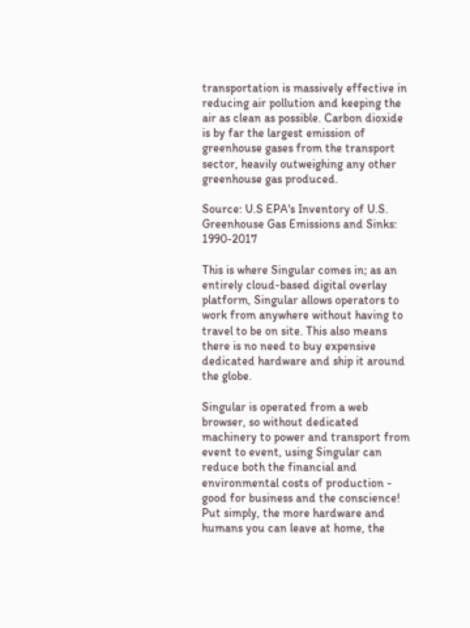transportation is massively effective in reducing air pollution and keeping the air as clean as possible. Carbon dioxide is by far the largest emission of greenhouse gases from the transport sector, heavily outweighing any other greenhouse gas produced.

Source: U.S EPA's Inventory of U.S. Greenhouse Gas Emissions and Sinks: 1990-2017

This is where Singular comes in; as an entirely cloud-based digital overlay platform, Singular allows operators to work from anywhere without having to travel to be on site. This also means there is no need to buy expensive dedicated hardware and ship it around the globe.

Singular is operated from a web browser, so without dedicated machinery to power and transport from event to event, using Singular can reduce both the financial and environmental costs of production - good for business and the conscience! Put simply, the more hardware and humans you can leave at home, the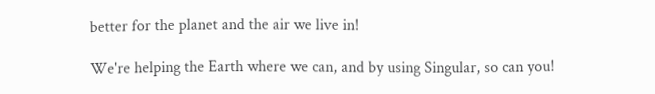better for the planet and the air we live in!

We're helping the Earth where we can, and by using Singular, so can you!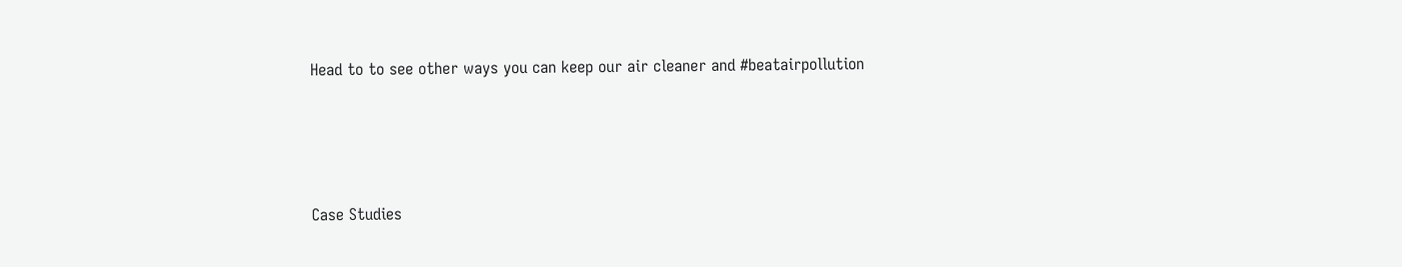Head to to see other ways you can keep our air cleaner and #beatairpollution




Case Studies